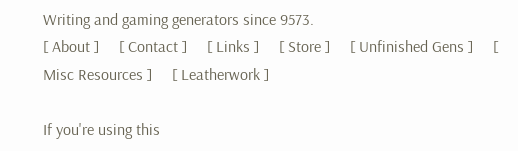Writing and gaming generators since 9573.
[ About ]     [ Contact ]     [ Links ]     [ Store ]     [ Unfinished Gens ]     [ Misc Resources ]     [ Leatherwork ]

If you're using this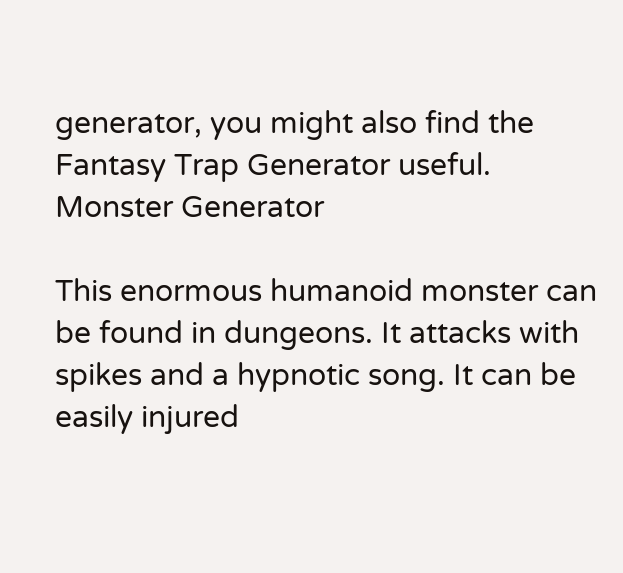generator, you might also find the Fantasy Trap Generator useful.
Monster Generator

This enormous humanoid monster can be found in dungeons. It attacks with spikes and a hypnotic song. It can be easily injured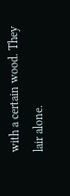with a certain wood. They lair alone.